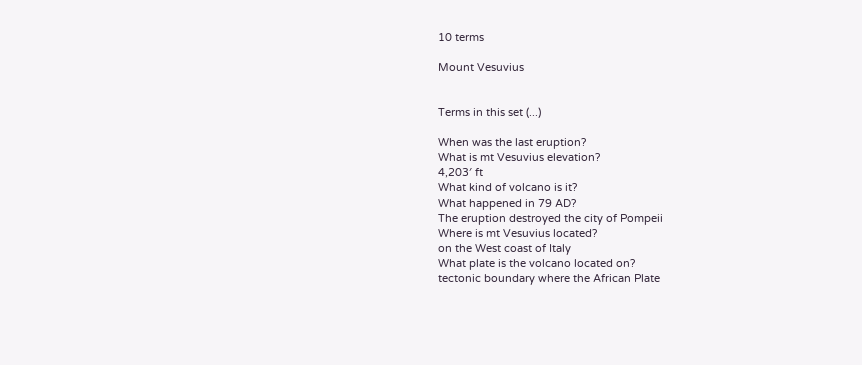10 terms

Mount Vesuvius


Terms in this set (...)

When was the last eruption?
What is mt Vesuvius elevation?
4,203′ ft
What kind of volcano is it?
What happened in 79 AD?
The eruption destroyed the city of Pompeii
Where is mt Vesuvius located?
on the West coast of Italy
What plate is the volcano located on?
tectonic boundary where the African Plate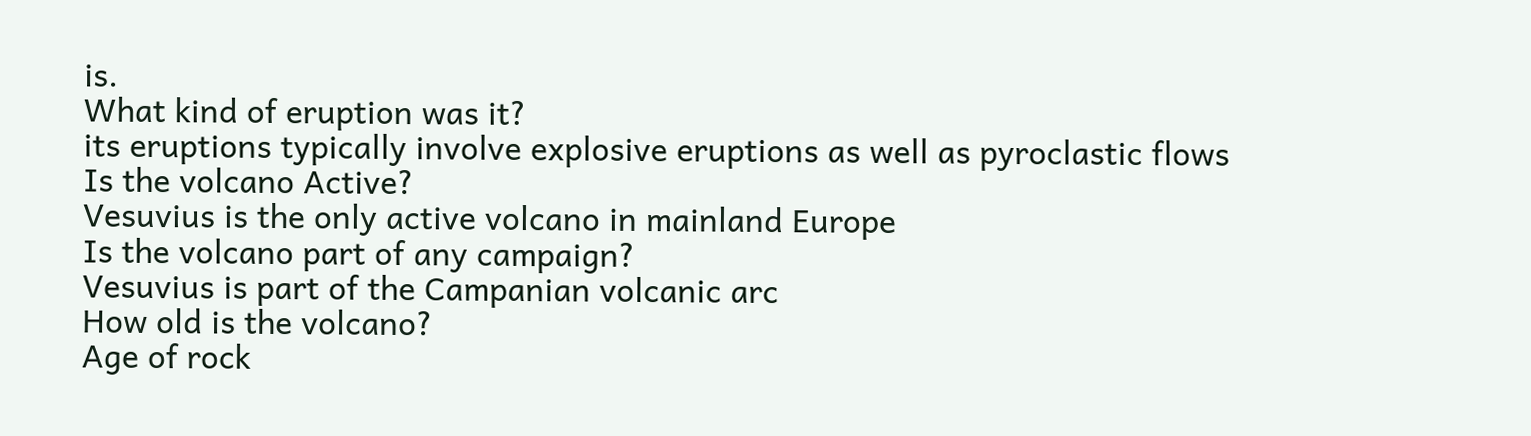is.
What kind of eruption was it?
its eruptions typically involve explosive eruptions as well as pyroclastic flows
Is the volcano Active?
Vesuvius is the only active volcano in mainland Europe
Is the volcano part of any campaign?
Vesuvius is part of the Campanian volcanic arc
How old is the volcano?
Age of rock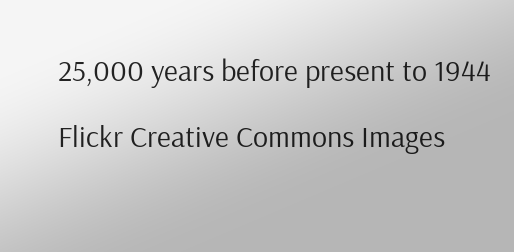25,000 years before present to 1944

Flickr Creative Commons Images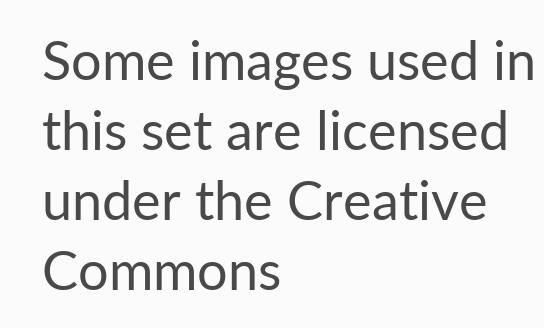Some images used in this set are licensed under the Creative Commons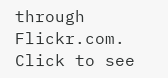through Flickr.com.
Click to see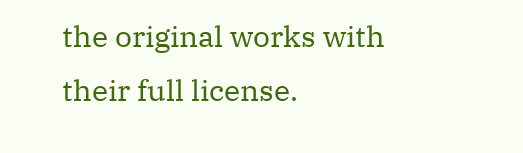the original works with their full license.